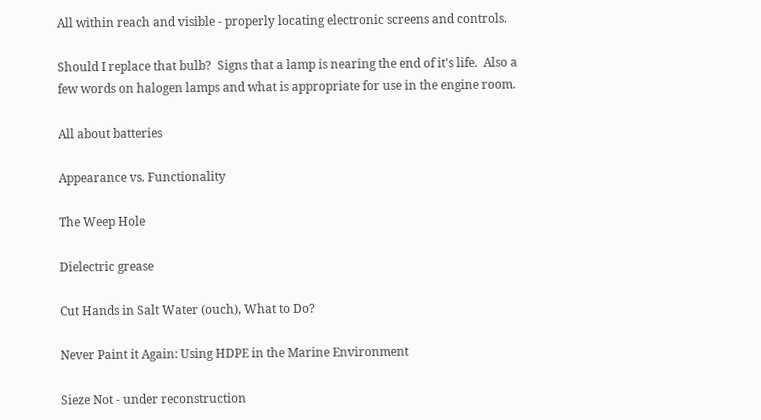All within reach and visible - properly locating electronic screens and controls.

Should I replace that bulb?  Signs that a lamp is nearing the end of it's life.  Also a few words on halogen lamps and what is appropriate for use in the engine room.

All about batteries

Appearance vs. Functionality

The Weep Hole

Dielectric grease

Cut Hands in Salt Water (ouch), What to Do?

Never Paint it Again: Using HDPE in the Marine Environment

Sieze Not - under reconstruction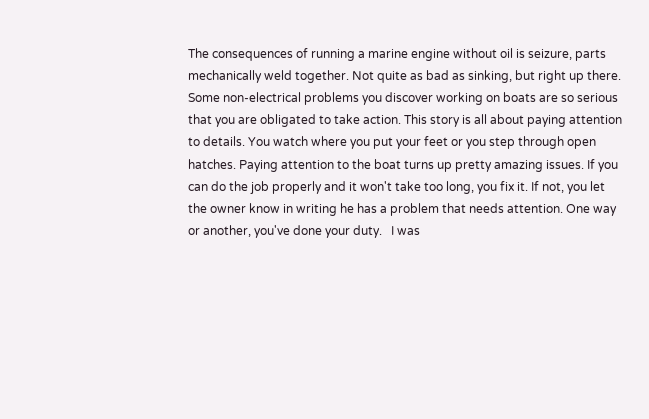The consequences of running a marine engine without oil is seizure, parts mechanically weld together. Not quite as bad as sinking, but right up there. Some non-electrical problems you discover working on boats are so serious that you are obligated to take action. This story is all about paying attention to details. You watch where you put your feet or you step through open hatches. Paying attention to the boat turns up pretty amazing issues. If you can do the job properly and it won't take too long, you fix it. If not, you let the owner know in writing he has a problem that needs attention. One way or another, you've done your duty.   I was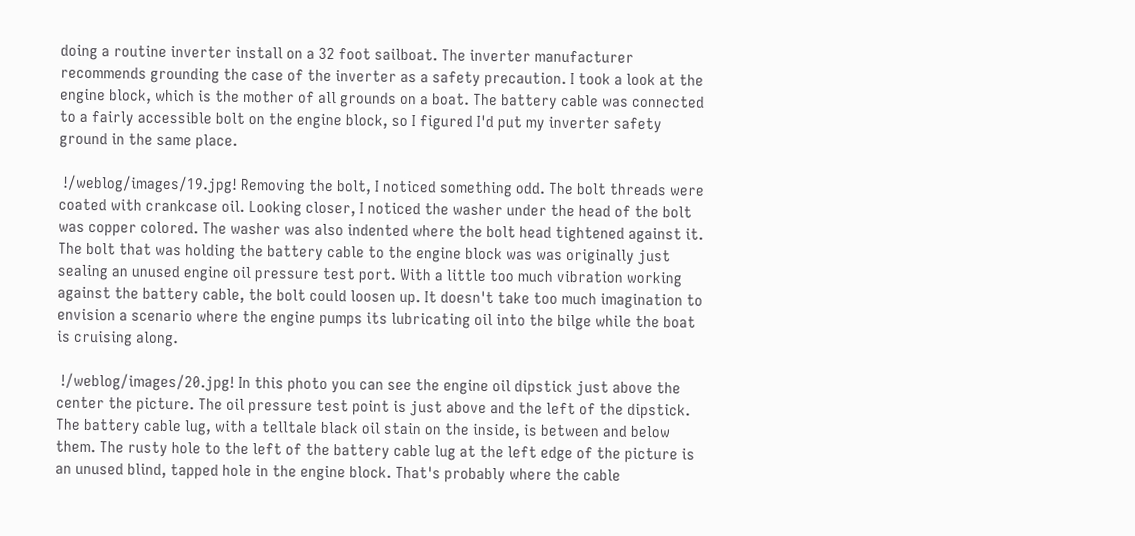doing a routine inverter install on a 32 foot sailboat. The inverter manufacturer recommends grounding the case of the inverter as a safety precaution. I took a look at the engine block, which is the mother of all grounds on a boat. The battery cable was connected to a fairly accessible bolt on the engine block, so I figured I'd put my inverter safety ground in the same place.

 !/weblog/images/19.jpg! Removing the bolt, I noticed something odd. The bolt threads were coated with crankcase oil. Looking closer, I noticed the washer under the head of the bolt was copper colored. The washer was also indented where the bolt head tightened against it. The bolt that was holding the battery cable to the engine block was was originally just sealing an unused engine oil pressure test port. With a little too much vibration working against the battery cable, the bolt could loosen up. It doesn't take too much imagination to envision a scenario where the engine pumps its lubricating oil into the bilge while the boat is cruising along.

 !/weblog/images/20.jpg! In this photo you can see the engine oil dipstick just above the center the picture. The oil pressure test point is just above and the left of the dipstick. The battery cable lug, with a telltale black oil stain on the inside, is between and below them. The rusty hole to the left of the battery cable lug at the left edge of the picture is an unused blind, tapped hole in the engine block. That's probably where the cable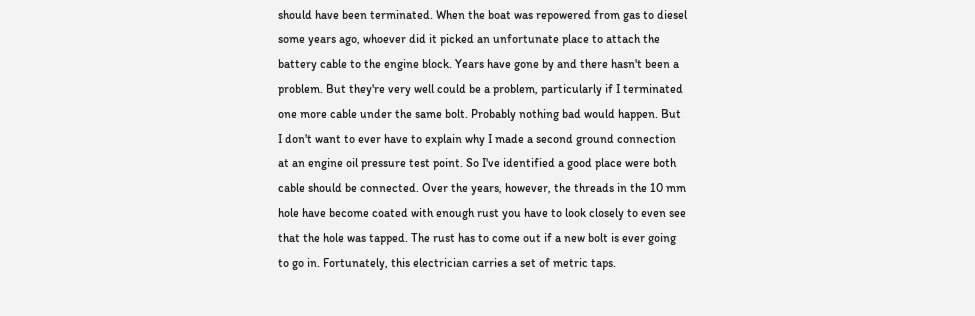should have been terminated. When the boat was repowered from gas to diesel some years ago, whoever did it picked an unfortunate place to attach the battery cable to the engine block. Years have gone by and there hasn't been a problem. But they're very well could be a problem, particularly if I terminated one more cable under the same bolt. Probably nothing bad would happen. But I don't want to ever have to explain why I made a second ground connection at an engine oil pressure test point. So I've identified a good place were both cable should be connected. Over the years, however, the threads in the 10 mm hole have become coated with enough rust you have to look closely to even see that the hole was tapped. The rust has to come out if a new bolt is ever going to go in. Fortunately, this electrician carries a set of metric taps.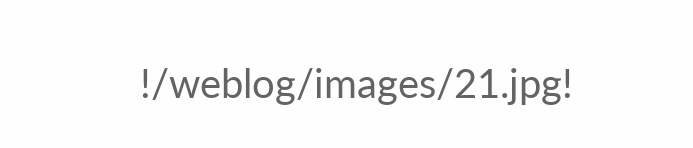!/weblog/images/21.jpg!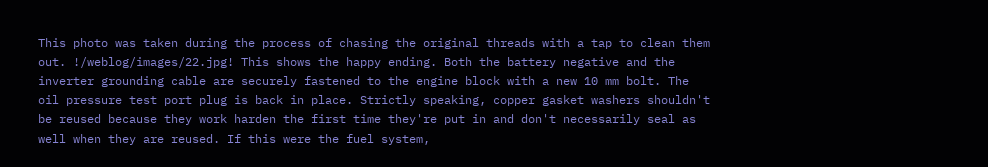This photo was taken during the process of chasing the original threads with a tap to clean them out. !/weblog/images/22.jpg! This shows the happy ending. Both the battery negative and the inverter grounding cable are securely fastened to the engine block with a new 10 mm bolt. The oil pressure test port plug is back in place. Strictly speaking, copper gasket washers shouldn't be reused because they work harden the first time they're put in and don't necessarily seal as well when they are reused. If this were the fuel system,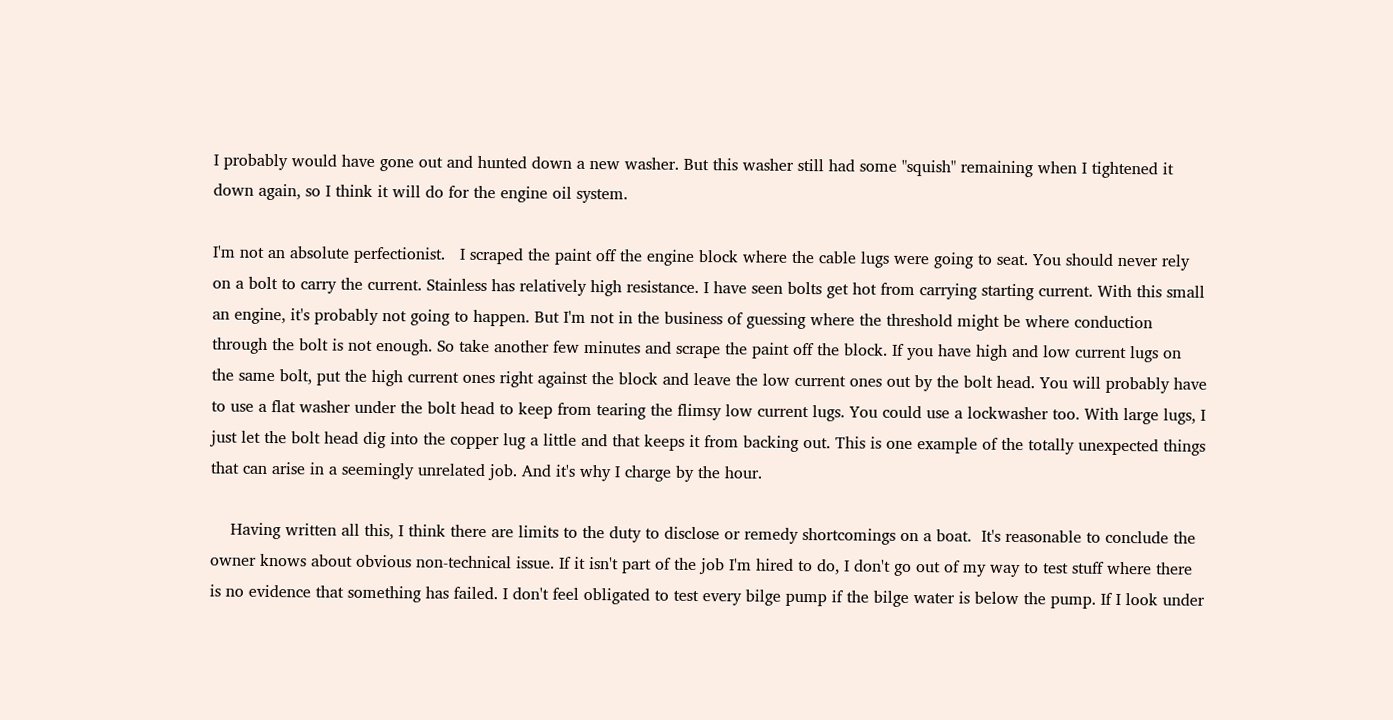I probably would have gone out and hunted down a new washer. But this washer still had some "squish" remaining when I tightened it down again, so I think it will do for the engine oil system.

I'm not an absolute perfectionist.   I scraped the paint off the engine block where the cable lugs were going to seat. You should never rely on a bolt to carry the current. Stainless has relatively high resistance. I have seen bolts get hot from carrying starting current. With this small an engine, it's probably not going to happen. But I'm not in the business of guessing where the threshold might be where conduction through the bolt is not enough. So take another few minutes and scrape the paint off the block. If you have high and low current lugs on the same bolt, put the high current ones right against the block and leave the low current ones out by the bolt head. You will probably have to use a flat washer under the bolt head to keep from tearing the flimsy low current lugs. You could use a lockwasher too. With large lugs, I just let the bolt head dig into the copper lug a little and that keeps it from backing out. This is one example of the totally unexpected things that can arise in a seemingly unrelated job. And it's why I charge by the hour.

    Having written all this, I think there are limits to the duty to disclose or remedy shortcomings on a boat.  It's reasonable to conclude the owner knows about obvious non-technical issue. If it isn't part of the job I'm hired to do, I don't go out of my way to test stuff where there is no evidence that something has failed. I don't feel obligated to test every bilge pump if the bilge water is below the pump. If I look under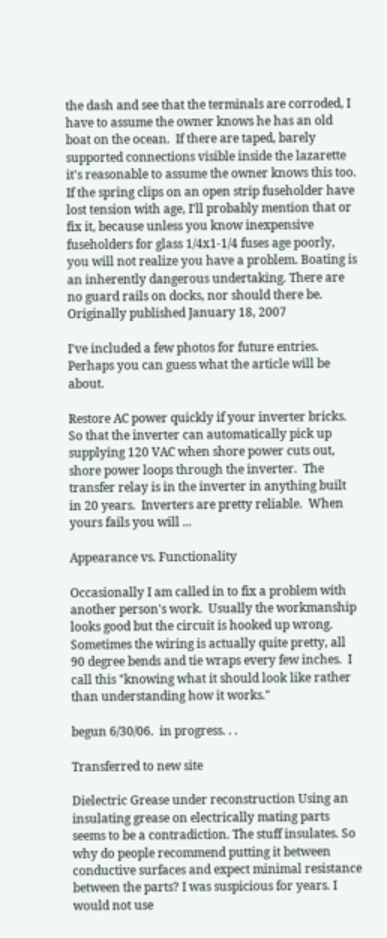the dash and see that the terminals are corroded, I have to assume the owner knows he has an old boat on the ocean.  If there are taped, barely supported connections visible inside the lazarette it's reasonable to assume the owner knows this too. If the spring clips on an open strip fuseholder have lost tension with age, I'll probably mention that or fix it, because unless you know inexpensive fuseholders for glass 1/4x1-1/4 fuses age poorly, you will not realize you have a problem. Boating is an inherently dangerous undertaking. There are no guard rails on docks, nor should there be. Originally published January 18, 2007

I've included a few photos for future entries.  Perhaps you can guess what the article will be about.

Restore AC power quickly if your inverter bricks.  So that the inverter can automatically pick up supplying 120 VAC when shore power cuts out, shore power loops through the inverter.  The transfer relay is in the inverter in anything built in 20 years.  Inverters are pretty reliable.  When yours fails you will ...

Appearance vs. Functionality

Occasionally I am called in to fix a problem with another person's work.  Usually the workmanship looks good but the circuit is hooked up wrong.  Sometimes the wiring is actually quite pretty, all 90 degree bends and tie wraps every few inches.  I call this "knowing what it should look like rather than understanding how it works."

begun 6/30/06.  in progress. . .

Transferred to new site

Dielectric Grease under reconstruction Using an insulating grease on electrically mating parts seems to be a contradiction. The stuff insulates. So why do people recommend putting it between conductive surfaces and expect minimal resistance between the parts? I was suspicious for years. I would not use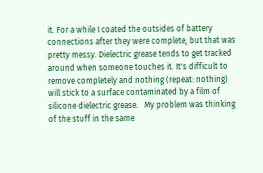it. For a while I coated the outsides of battery connections after they were complete, but that was pretty messy. Dielectric grease tends to get tracked around when someone touches it. It's difficult to remove completely and nothing (repeat: nothing) will stick to a surface contaminated by a film of silicone dielectric grease.   My problem was thinking of the stuff in the same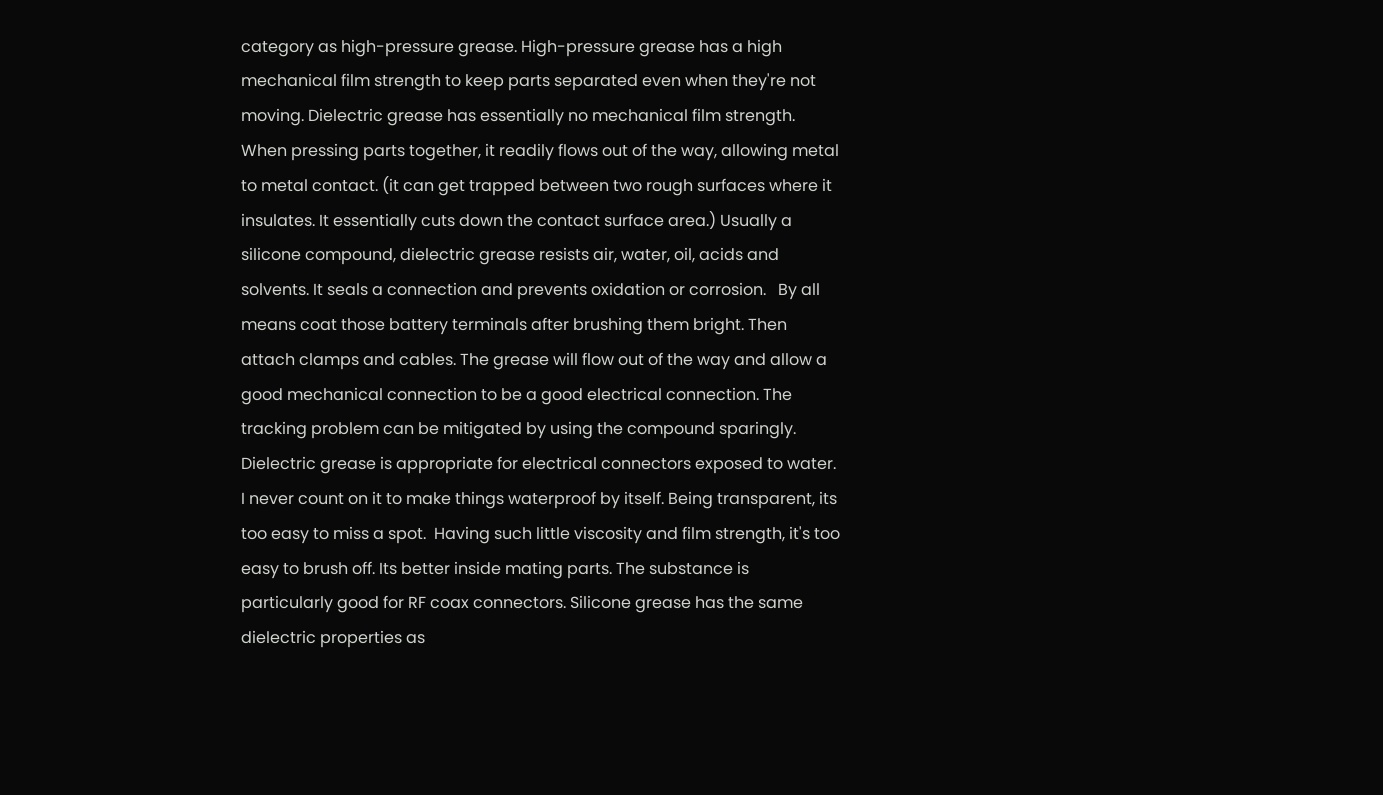category as high-pressure grease. High-pressure grease has a high mechanical film strength to keep parts separated even when they're not moving. Dielectric grease has essentially no mechanical film strength. When pressing parts together, it readily flows out of the way, allowing metal to metal contact. (it can get trapped between two rough surfaces where it insulates. It essentially cuts down the contact surface area.) Usually a silicone compound, dielectric grease resists air, water, oil, acids and solvents. It seals a connection and prevents oxidation or corrosion.   By all means coat those battery terminals after brushing them bright. Then attach clamps and cables. The grease will flow out of the way and allow a good mechanical connection to be a good electrical connection. The tracking problem can be mitigated by using the compound sparingly.    Dielectric grease is appropriate for electrical connectors exposed to water. I never count on it to make things waterproof by itself. Being transparent, its too easy to miss a spot.  Having such little viscosity and film strength, it's too easy to brush off. Its better inside mating parts. The substance is particularly good for RF coax connectors. Silicone grease has the same dielectric properties as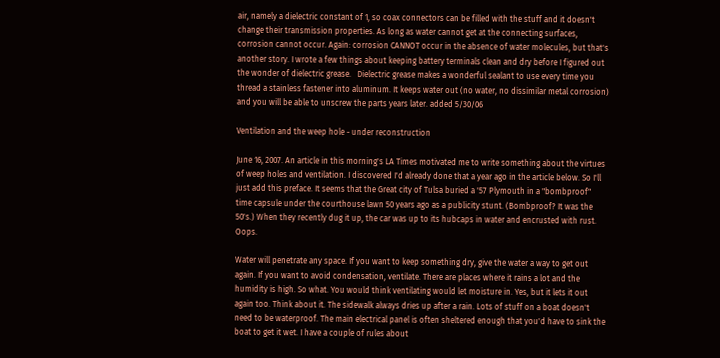air, namely a dielectric constant of 1, so coax connectors can be filled with the stuff and it doesn't change their transmission properties. As long as water cannot get at the connecting surfaces, corrosion cannot occur. Again: corrosion CANNOT occur in the absence of water molecules, but that's another story. I wrote a few things about keeping battery terminals clean and dry before I figured out the wonder of dielectric grease.   Dielectric grease makes a wonderful sealant to use every time you thread a stainless fastener into aluminum. It keeps water out (no water, no dissimilar metal corrosion) and you will be able to unscrew the parts years later. added 5/30/06

Ventilation and the weep hole - under reconstruction

June 16, 2007. An article in this morning's LA Times motivated me to write something about the virtues of weep holes and ventilation. I discovered I'd already done that a year ago in the article below. So I'll just add this preface. It seems that the Great city of Tulsa buried a '57 Plymouth in a "bombproof" time capsule under the courthouse lawn 50 years ago as a publicity stunt. (Bombproof? It was the 50's.) When they recently dug it up, the car was up to its hubcaps in water and encrusted with rust. Oops.

Water will penetrate any space. If you want to keep something dry, give the water a way to get out again. If you want to avoid condensation, ventilate. There are places where it rains a lot and the humidity is high. So what. You would think ventilating would let moisture in. Yes, but it lets it out again too. Think about it. The sidewalk always dries up after a rain. Lots of stuff on a boat doesn't need to be waterproof. The main electrical panel is often sheltered enough that you'd have to sink the boat to get it wet. I have a couple of rules about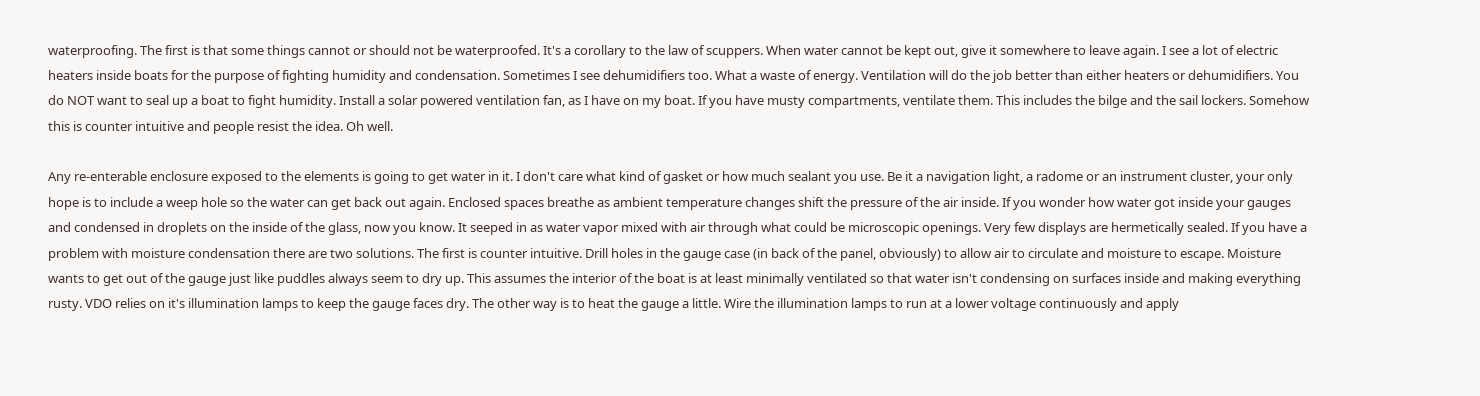waterproofing. The first is that some things cannot or should not be waterproofed. It's a corollary to the law of scuppers. When water cannot be kept out, give it somewhere to leave again. I see a lot of electric heaters inside boats for the purpose of fighting humidity and condensation. Sometimes I see dehumidifiers too. What a waste of energy. Ventilation will do the job better than either heaters or dehumidifiers. You do NOT want to seal up a boat to fight humidity. Install a solar powered ventilation fan, as I have on my boat. If you have musty compartments, ventilate them. This includes the bilge and the sail lockers. Somehow this is counter intuitive and people resist the idea. Oh well.

Any re-enterable enclosure exposed to the elements is going to get water in it. I don't care what kind of gasket or how much sealant you use. Be it a navigation light, a radome or an instrument cluster, your only hope is to include a weep hole so the water can get back out again. Enclosed spaces breathe as ambient temperature changes shift the pressure of the air inside. If you wonder how water got inside your gauges and condensed in droplets on the inside of the glass, now you know. It seeped in as water vapor mixed with air through what could be microscopic openings. Very few displays are hermetically sealed. If you have a problem with moisture condensation there are two solutions. The first is counter intuitive. Drill holes in the gauge case (in back of the panel, obviously) to allow air to circulate and moisture to escape. Moisture wants to get out of the gauge just like puddles always seem to dry up. This assumes the interior of the boat is at least minimally ventilated so that water isn't condensing on surfaces inside and making everything rusty. VDO relies on it's illumination lamps to keep the gauge faces dry. The other way is to heat the gauge a little. Wire the illumination lamps to run at a lower voltage continuously and apply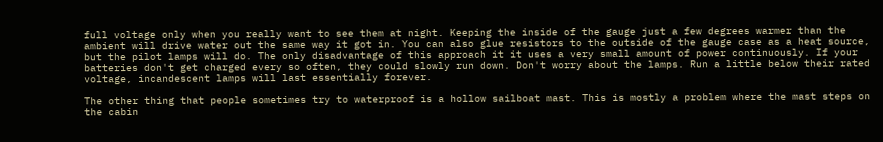full voltage only when you really want to see them at night. Keeping the inside of the gauge just a few degrees warmer than the ambient will drive water out the same way it got in. You can also glue resistors to the outside of the gauge case as a heat source, but the pilot lamps will do. The only disadvantage of this approach it it uses a very small amount of power continuously. If your batteries don't get charged every so often, they could slowly run down. Don't worry about the lamps. Run a little below their rated voltage, incandescent lamps will last essentially forever.

The other thing that people sometimes try to waterproof is a hollow sailboat mast. This is mostly a problem where the mast steps on the cabin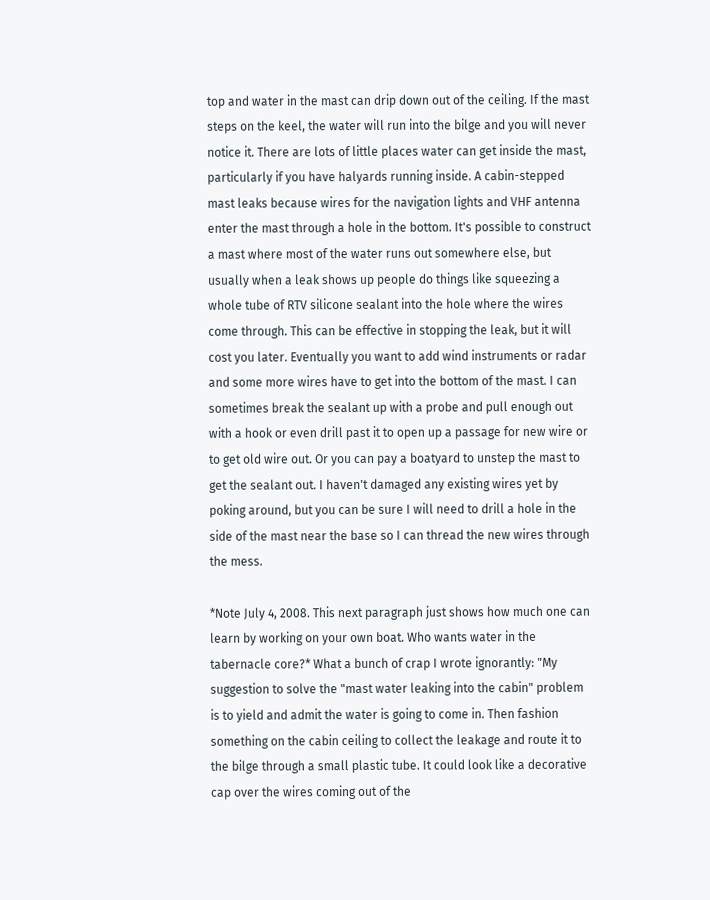top and water in the mast can drip down out of the ceiling. If the mast steps on the keel, the water will run into the bilge and you will never notice it. There are lots of little places water can get inside the mast, particularly if you have halyards running inside. A cabin-stepped mast leaks because wires for the navigation lights and VHF antenna enter the mast through a hole in the bottom. It's possible to construct a mast where most of the water runs out somewhere else, but usually when a leak shows up people do things like squeezing a whole tube of RTV silicone sealant into the hole where the wires come through. This can be effective in stopping the leak, but it will cost you later. Eventually you want to add wind instruments or radar and some more wires have to get into the bottom of the mast. I can sometimes break the sealant up with a probe and pull enough out with a hook or even drill past it to open up a passage for new wire or to get old wire out. Or you can pay a boatyard to unstep the mast to get the sealant out. I haven't damaged any existing wires yet by poking around, but you can be sure I will need to drill a hole in the side of the mast near the base so I can thread the new wires through the mess.

*Note July 4, 2008. This next paragraph just shows how much one can learn by working on your own boat. Who wants water in the tabernacle core?* What a bunch of crap I wrote ignorantly: "My suggestion to solve the "mast water leaking into the cabin" problem is to yield and admit the water is going to come in. Then fashion something on the cabin ceiling to collect the leakage and route it to the bilge through a small plastic tube. It could look like a decorative cap over the wires coming out of the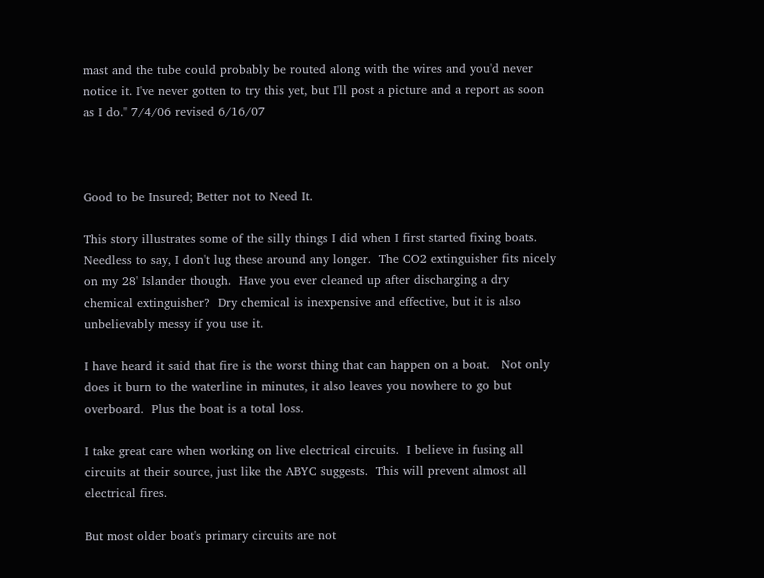mast and the tube could probably be routed along with the wires and you'd never notice it. I've never gotten to try this yet, but I'll post a picture and a report as soon as I do." 7/4/06 revised 6/16/07



Good to be Insured; Better not to Need It.

This story illustrates some of the silly things I did when I first started fixing boats.  Needless to say, I don't lug these around any longer.  The CO2 extinguisher fits nicely on my 28' Islander though.  Have you ever cleaned up after discharging a dry chemical extinguisher?  Dry chemical is inexpensive and effective, but it is also unbelievably messy if you use it.

I have heard it said that fire is the worst thing that can happen on a boat.   Not only does it burn to the waterline in minutes, it also leaves you nowhere to go but overboard.  Plus the boat is a total loss.

I take great care when working on live electrical circuits.  I believe in fusing all circuits at their source, just like the ABYC suggests.  This will prevent almost all electrical fires.

But most older boat's primary circuits are not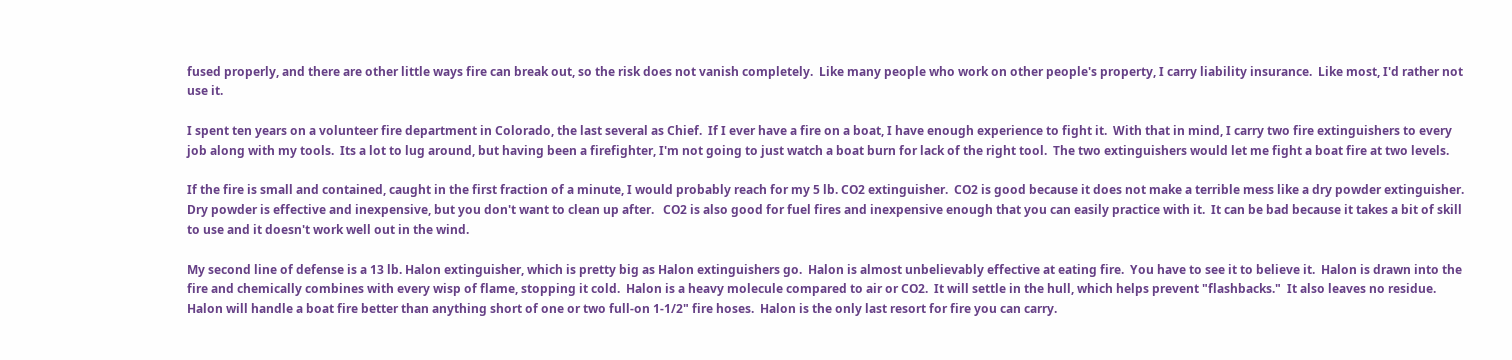fused properly, and there are other little ways fire can break out, so the risk does not vanish completely.  Like many people who work on other people's property, I carry liability insurance.  Like most, I'd rather not use it.

I spent ten years on a volunteer fire department in Colorado, the last several as Chief.  If I ever have a fire on a boat, I have enough experience to fight it.  With that in mind, I carry two fire extinguishers to every job along with my tools.  Its a lot to lug around, but having been a firefighter, I'm not going to just watch a boat burn for lack of the right tool.  The two extinguishers would let me fight a boat fire at two levels.

If the fire is small and contained, caught in the first fraction of a minute, I would probably reach for my 5 lb. CO2 extinguisher.  CO2 is good because it does not make a terrible mess like a dry powder extinguisher.  Dry powder is effective and inexpensive, but you don't want to clean up after.   CO2 is also good for fuel fires and inexpensive enough that you can easily practice with it.  It can be bad because it takes a bit of skill to use and it doesn't work well out in the wind.

My second line of defense is a 13 lb. Halon extinguisher, which is pretty big as Halon extinguishers go.  Halon is almost unbelievably effective at eating fire.  You have to see it to believe it.  Halon is drawn into the fire and chemically combines with every wisp of flame, stopping it cold.  Halon is a heavy molecule compared to air or CO2.  It will settle in the hull, which helps prevent "flashbacks."  It also leaves no residue.  Halon will handle a boat fire better than anything short of one or two full-on 1-1/2" fire hoses.  Halon is the only last resort for fire you can carry.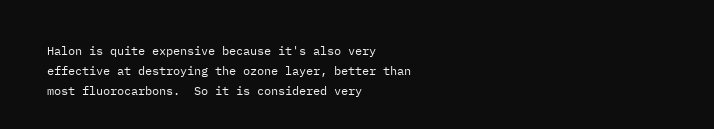Halon is quite expensive because it's also very effective at destroying the ozone layer, better than most fluorocarbons.  So it is considered very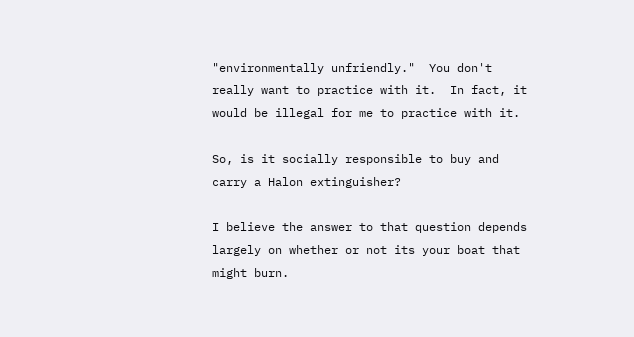"environmentally unfriendly."  You don't really want to practice with it.  In fact, it would be illegal for me to practice with it.

So, is it socially responsible to buy and carry a Halon extinguisher?

I believe the answer to that question depends largely on whether or not its your boat that might burn.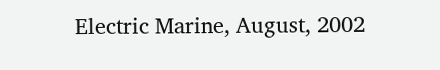Electric Marine, August, 2002